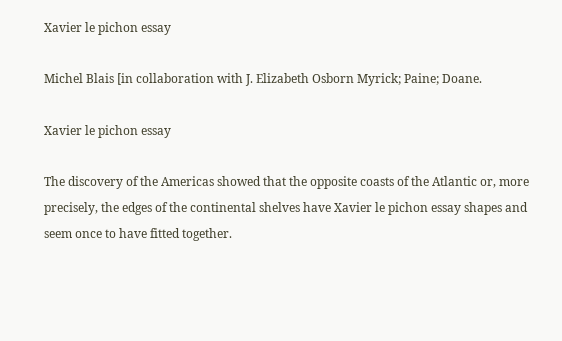Xavier le pichon essay

Michel Blais [in collaboration with J. Elizabeth Osborn Myrick; Paine; Doane.

Xavier le pichon essay

The discovery of the Americas showed that the opposite coasts of the Atlantic or, more precisely, the edges of the continental shelves have Xavier le pichon essay shapes and seem once to have fitted together.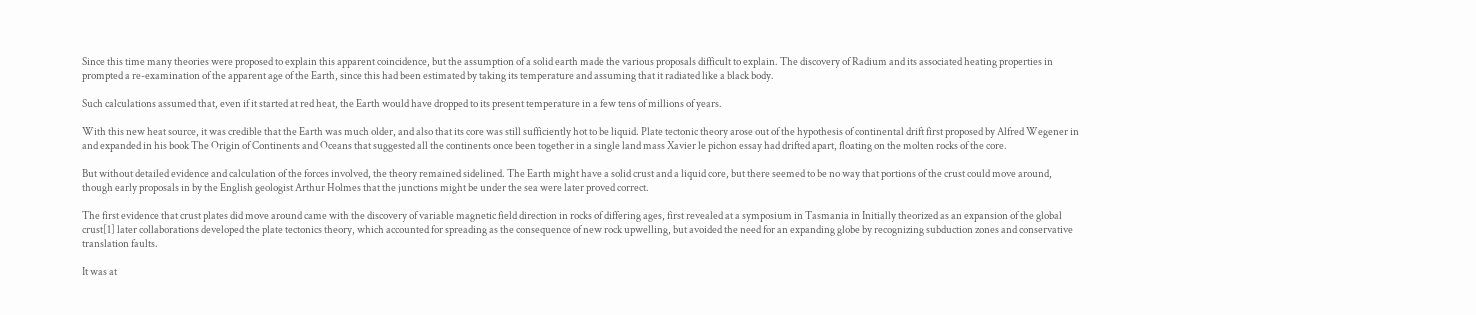Since this time many theories were proposed to explain this apparent coincidence, but the assumption of a solid earth made the various proposals difficult to explain. The discovery of Radium and its associated heating properties in prompted a re-examination of the apparent age of the Earth, since this had been estimated by taking its temperature and assuming that it radiated like a black body.

Such calculations assumed that, even if it started at red heat, the Earth would have dropped to its present temperature in a few tens of millions of years.

With this new heat source, it was credible that the Earth was much older, and also that its core was still sufficiently hot to be liquid. Plate tectonic theory arose out of the hypothesis of continental drift first proposed by Alfred Wegener in and expanded in his book The Origin of Continents and Oceans that suggested all the continents once been together in a single land mass Xavier le pichon essay had drifted apart, floating on the molten rocks of the core.

But without detailed evidence and calculation of the forces involved, the theory remained sidelined. The Earth might have a solid crust and a liquid core, but there seemed to be no way that portions of the crust could move around, though early proposals in by the English geologist Arthur Holmes that the junctions might be under the sea were later proved correct.

The first evidence that crust plates did move around came with the discovery of variable magnetic field direction in rocks of differing ages, first revealed at a symposium in Tasmania in Initially theorized as an expansion of the global crust[1] later collaborations developed the plate tectonics theory, which accounted for spreading as the consequence of new rock upwelling, but avoided the need for an expanding globe by recognizing subduction zones and conservative translation faults.

It was at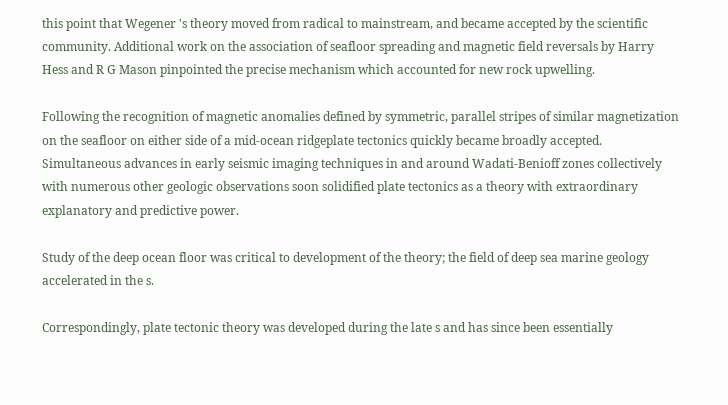this point that Wegener 's theory moved from radical to mainstream, and became accepted by the scientific community. Additional work on the association of seafloor spreading and magnetic field reversals by Harry Hess and R G Mason pinpointed the precise mechanism which accounted for new rock upwelling.

Following the recognition of magnetic anomalies defined by symmetric, parallel stripes of similar magnetization on the seafloor on either side of a mid-ocean ridgeplate tectonics quickly became broadly accepted. Simultaneous advances in early seismic imaging techniques in and around Wadati-Benioff zones collectively with numerous other geologic observations soon solidified plate tectonics as a theory with extraordinary explanatory and predictive power.

Study of the deep ocean floor was critical to development of the theory; the field of deep sea marine geology accelerated in the s.

Correspondingly, plate tectonic theory was developed during the late s and has since been essentially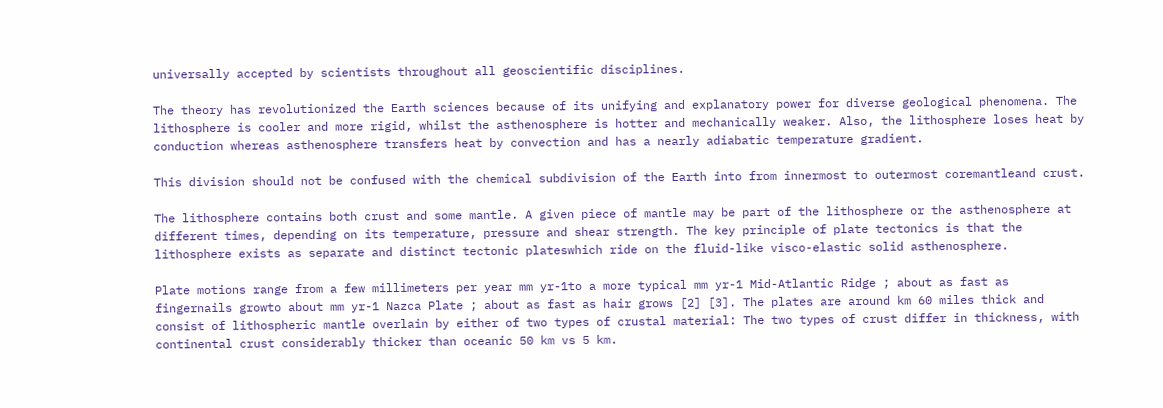universally accepted by scientists throughout all geoscientific disciplines.

The theory has revolutionized the Earth sciences because of its unifying and explanatory power for diverse geological phenomena. The lithosphere is cooler and more rigid, whilst the asthenosphere is hotter and mechanically weaker. Also, the lithosphere loses heat by conduction whereas asthenosphere transfers heat by convection and has a nearly adiabatic temperature gradient.

This division should not be confused with the chemical subdivision of the Earth into from innermost to outermost coremantleand crust.

The lithosphere contains both crust and some mantle. A given piece of mantle may be part of the lithosphere or the asthenosphere at different times, depending on its temperature, pressure and shear strength. The key principle of plate tectonics is that the lithosphere exists as separate and distinct tectonic plateswhich ride on the fluid-like visco-elastic solid asthenosphere.

Plate motions range from a few millimeters per year mm yr-1to a more typical mm yr-1 Mid-Atlantic Ridge ; about as fast as fingernails growto about mm yr-1 Nazca Plate ; about as fast as hair grows [2] [3]. The plates are around km 60 miles thick and consist of lithospheric mantle overlain by either of two types of crustal material: The two types of crust differ in thickness, with continental crust considerably thicker than oceanic 50 km vs 5 km.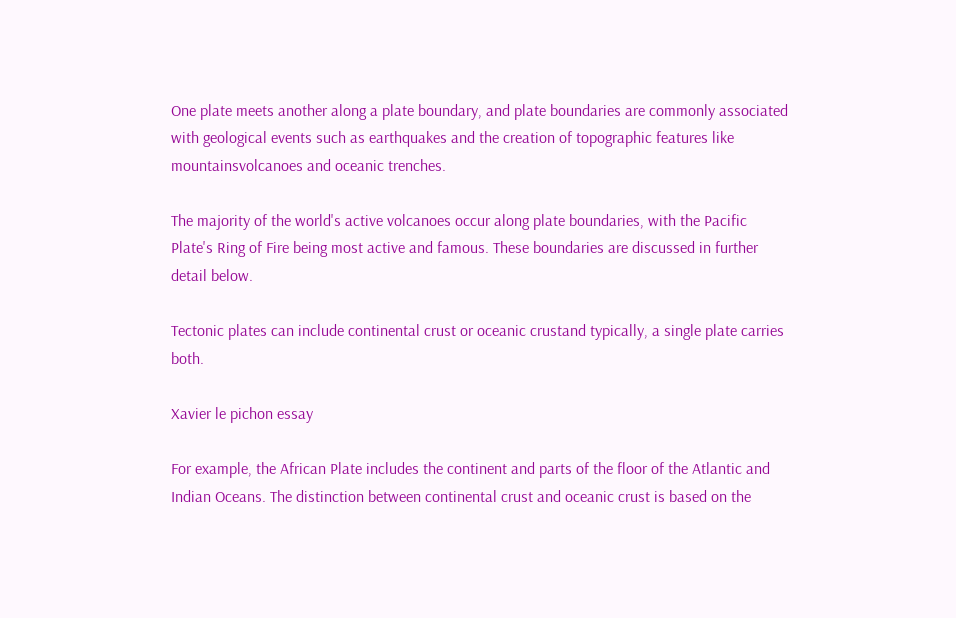One plate meets another along a plate boundary, and plate boundaries are commonly associated with geological events such as earthquakes and the creation of topographic features like mountainsvolcanoes and oceanic trenches.

The majority of the world's active volcanoes occur along plate boundaries, with the Pacific Plate's Ring of Fire being most active and famous. These boundaries are discussed in further detail below.

Tectonic plates can include continental crust or oceanic crustand typically, a single plate carries both.

Xavier le pichon essay

For example, the African Plate includes the continent and parts of the floor of the Atlantic and Indian Oceans. The distinction between continental crust and oceanic crust is based on the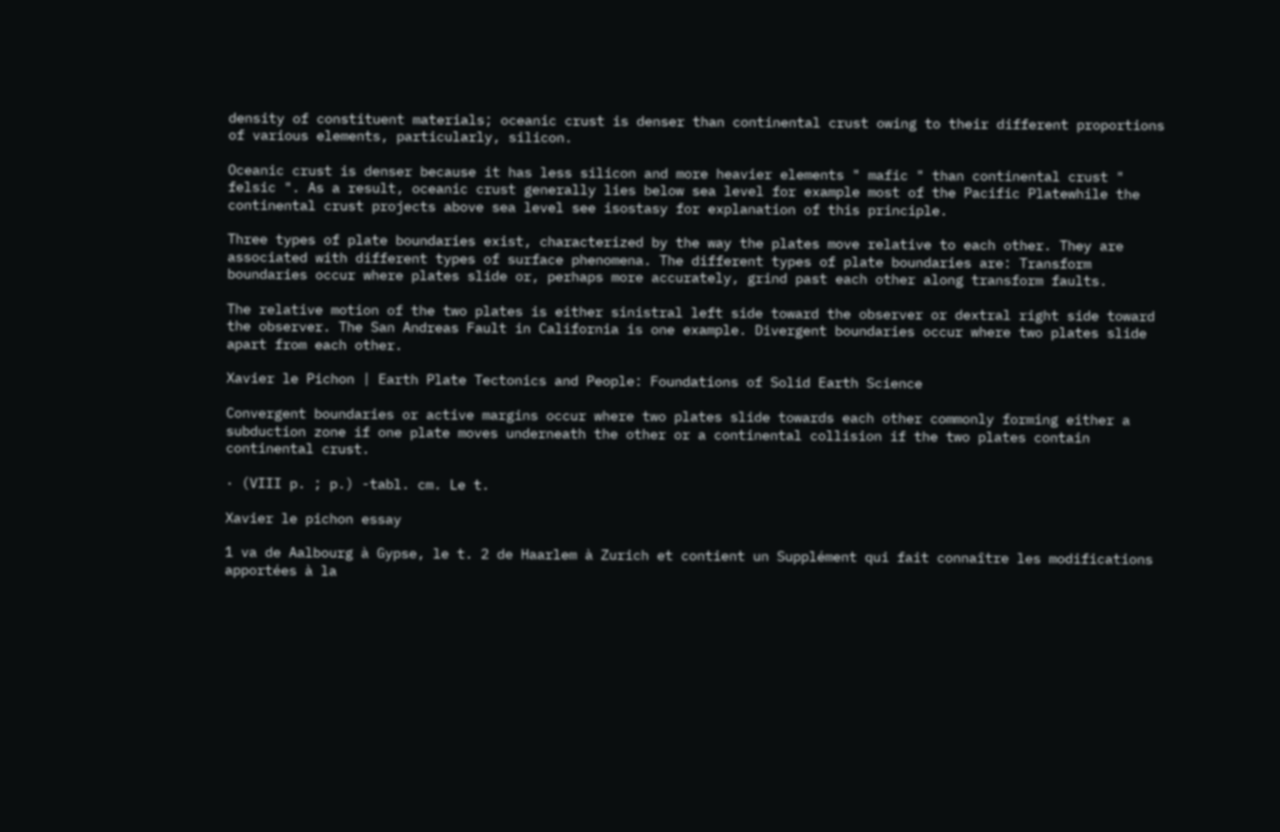density of constituent materials; oceanic crust is denser than continental crust owing to their different proportions of various elements, particularly, silicon.

Oceanic crust is denser because it has less silicon and more heavier elements " mafic " than continental crust " felsic ". As a result, oceanic crust generally lies below sea level for example most of the Pacific Platewhile the continental crust projects above sea level see isostasy for explanation of this principle.

Three types of plate boundaries exist, characterized by the way the plates move relative to each other. They are associated with different types of surface phenomena. The different types of plate boundaries are: Transform boundaries occur where plates slide or, perhaps more accurately, grind past each other along transform faults.

The relative motion of the two plates is either sinistral left side toward the observer or dextral right side toward the observer. The San Andreas Fault in California is one example. Divergent boundaries occur where two plates slide apart from each other.

Xavier le Pichon | Earth Plate Tectonics and People: Foundations of Solid Earth Science

Convergent boundaries or active margins occur where two plates slide towards each other commonly forming either a subduction zone if one plate moves underneath the other or a continental collision if the two plates contain continental crust.

· (VIII p. ; p.) -tabl. cm. Le t.

Xavier le pichon essay

1 va de Aalbourg à Gypse, le t. 2 de Haarlem à Zurich et contient un Supplément qui fait connaître les modifications apportées à la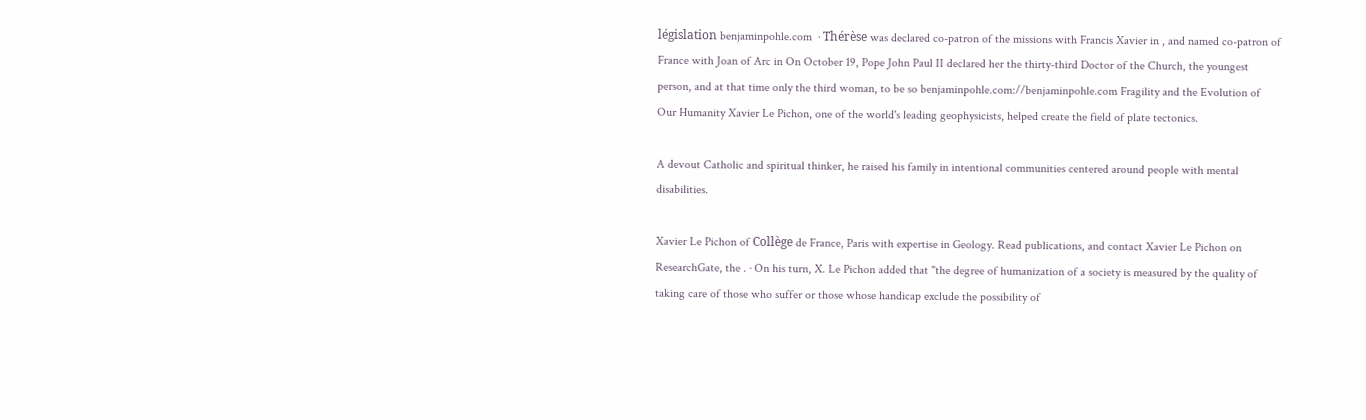législation benjaminpohle.com  · Thérèse was declared co-patron of the missions with Francis Xavier in , and named co-patron of France with Joan of Arc in On October 19, Pope John Paul II declared her the thirty-third Doctor of the Church, the youngest person, and at that time only the third woman, to be so benjaminpohle.com://benjaminpohle.com Fragility and the Evolution of Our Humanity Xavier Le Pichon, one of the world's leading geophysicists, helped create the field of plate tectonics.

A devout Catholic and spiritual thinker, he raised his family in intentional communities centered around people with mental disabilities.

Xavier Le Pichon of Collège de France, Paris with expertise in Geology. Read publications, and contact Xavier Le Pichon on ResearchGate, the . · On his turn, X. Le Pichon added that "the degree of humanization of a society is measured by the quality of taking care of those who suffer or those whose handicap exclude the possibility of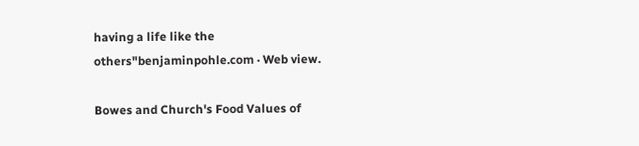having a life like the others"benjaminpohle.com · Web view.

Bowes and Church's Food Values of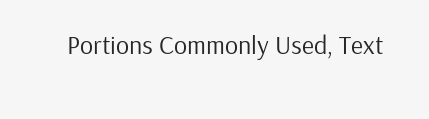Portions Commonly Used, Text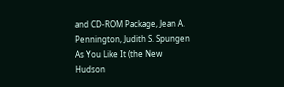and CD-ROM Package, Jean A. Pennington, Judith S. Spungen As You Like It (the New Hudson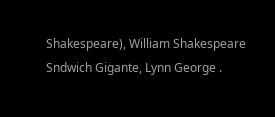Shakespeare), William Shakespeare Sndwich Gigante, Lynn George .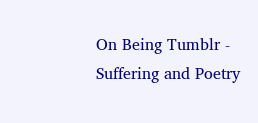On Being Tumblr - Suffering and Poetry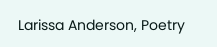Larissa Anderson, Poetry